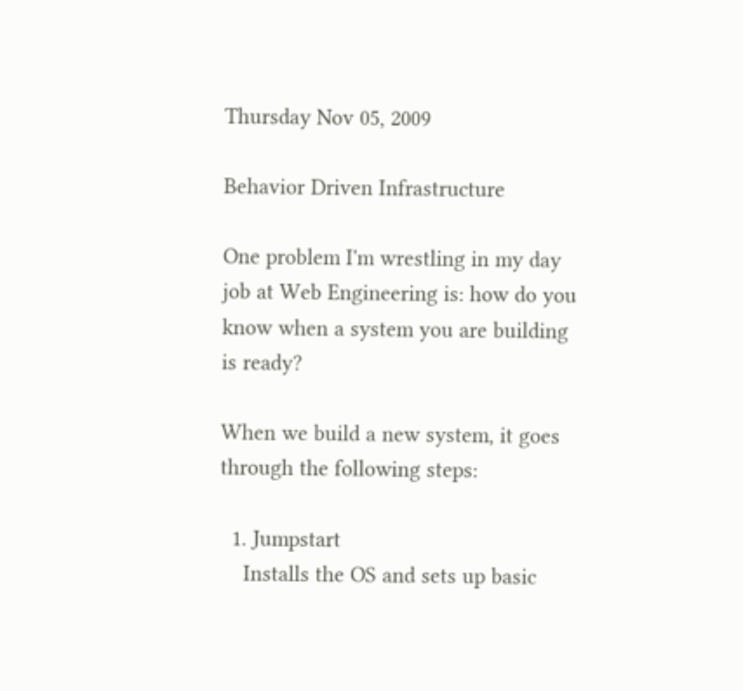Thursday Nov 05, 2009

Behavior Driven Infrastructure

One problem I'm wrestling in my day job at Web Engineering is: how do you know when a system you are building is ready?

When we build a new system, it goes through the following steps:

  1. Jumpstart
    Installs the OS and sets up basic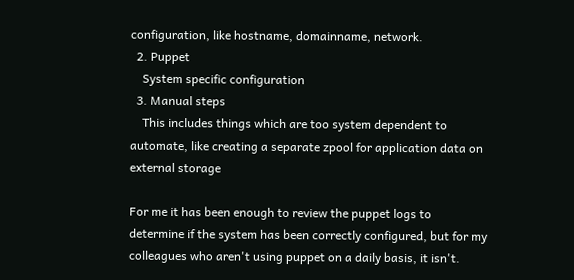configuration, like hostname, domainname, network.
  2. Puppet
    System specific configuration
  3. Manual steps
    This includes things which are too system dependent to automate, like creating a separate zpool for application data on external storage

For me it has been enough to review the puppet logs to determine if the system has been correctly configured, but for my colleagues who aren't using puppet on a daily basis, it isn't.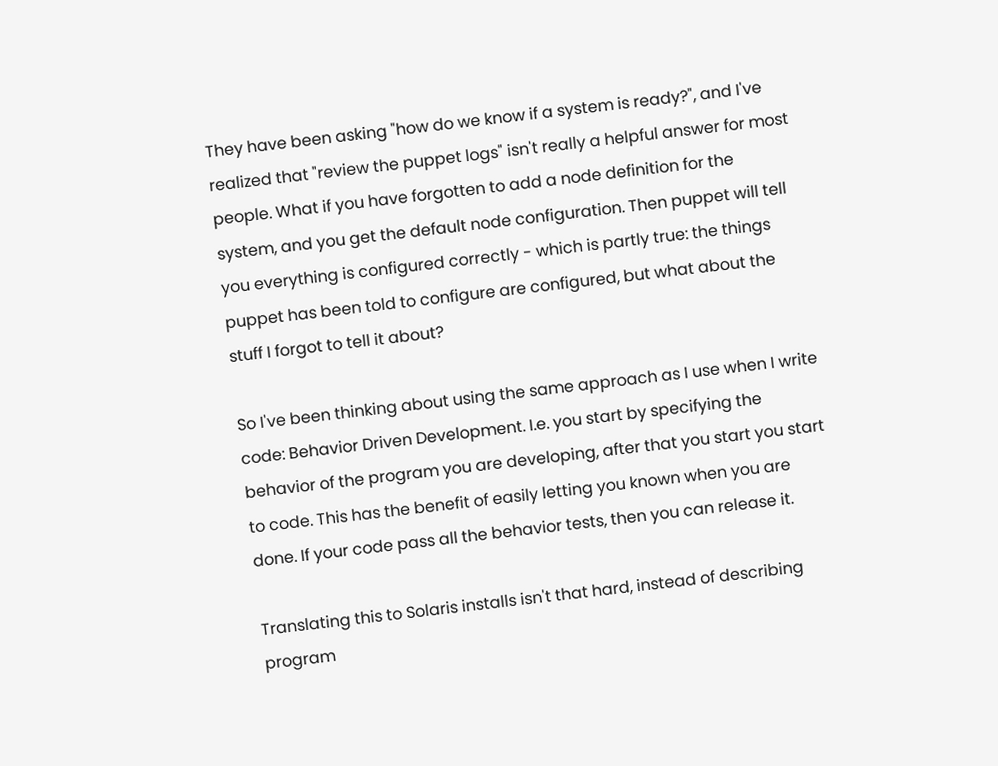They have been asking "how do we know if a system is ready?", and I've realized that "review the puppet logs" isn't really a helpful answer for most people. What if you have forgotten to add a node definition for the system, and you get the default node configuration. Then puppet will tell you everything is configured correctly - which is partly true: the things puppet has been told to configure are configured, but what about the stuff I forgot to tell it about?

So I've been thinking about using the same approach as I use when I write code: Behavior Driven Development. I.e. you start by specifying the behavior of the program you are developing, after that you start you start to code. This has the benefit of easily letting you known when you are done. If your code pass all the behavior tests, then you can release it.

Translating this to Solaris installs isn't that hard, instead of describing program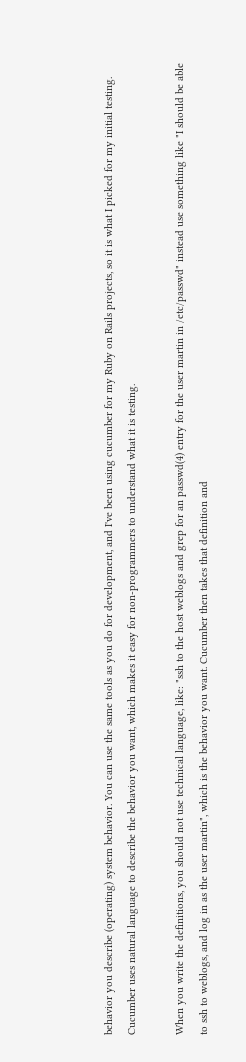behavior you describe (operating) system behavior. You can use the same tools as you do for development, and I've been using cucumber for my Ruby on Rails projects, so it is what I picked for my initial testing. Cucumber uses natural language to describe the behavior you want, which makes it easy for non-programmers to understand what it is testing.

When you write the definitions, you should not use technical language, like: "ssh to the host weblogs and grep for an passwd(4) entry for the user martin in /etc/passwd" instead use something like "I should be able to ssh to weblogs, and log in as the user martin", which is the behavior you want. Cucumber then takes that definition and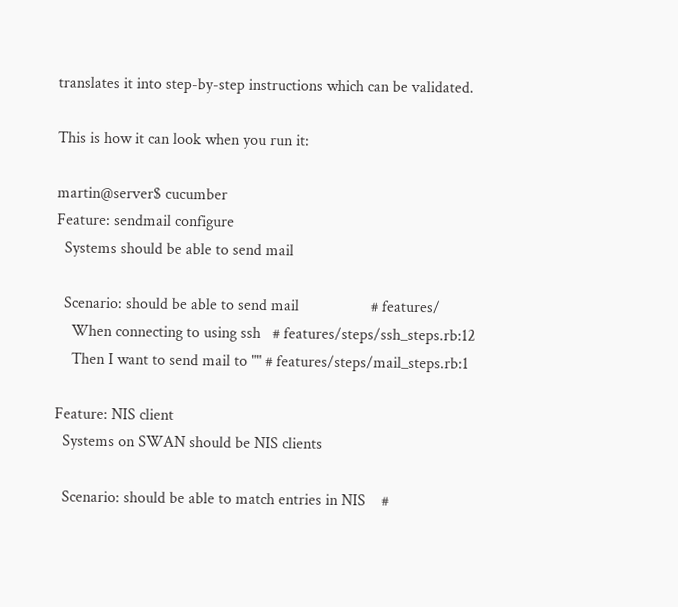translates it into step-by-step instructions which can be validated.

This is how it can look when you run it:

martin@server$ cucumber
Feature: sendmail configure
  Systems should be able to send mail

  Scenario: should be able to send mail                  # features/
    When connecting to using ssh   # features/steps/ssh_steps.rb:12
    Then I want to send mail to "" # features/steps/mail_steps.rb:1

Feature: NIS client
  Systems on SWAN should be NIS clients

  Scenario: should be able to match entries in NIS    #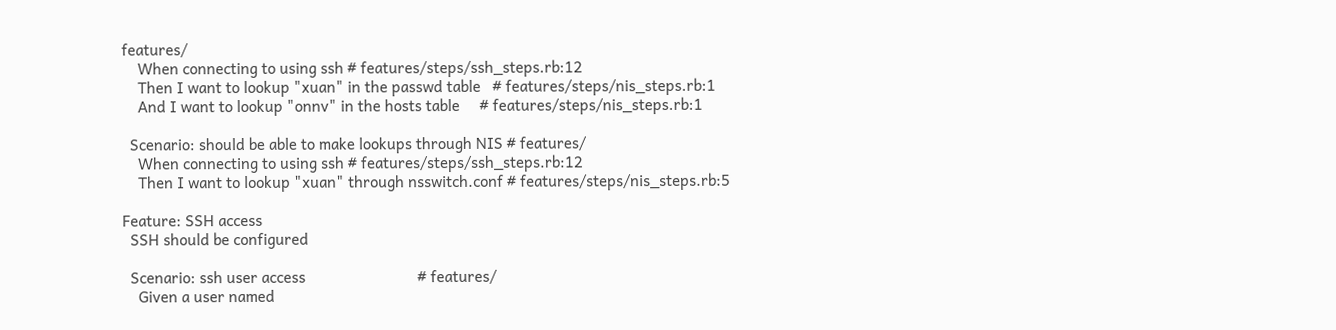features/
    When connecting to using ssh # features/steps/ssh_steps.rb:12
    Then I want to lookup "xuan" in the passwd table   # features/steps/nis_steps.rb:1
    And I want to lookup "onnv" in the hosts table     # features/steps/nis_steps.rb:1

  Scenario: should be able to make lookups through NIS # features/
    When connecting to using ssh # features/steps/ssh_steps.rb:12
    Then I want to lookup "xuan" through nsswitch.conf # features/steps/nis_steps.rb:5

Feature: SSH access
  SSH should be configured

  Scenario: ssh user access                            # features/
    Given a user named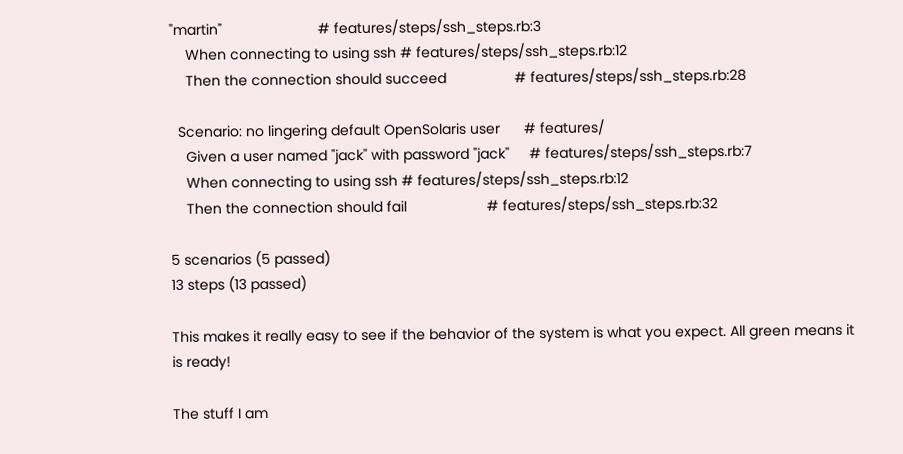"martin"                        # features/steps/ssh_steps.rb:3
    When connecting to using ssh # features/steps/ssh_steps.rb:12
    Then the connection should succeed                 # features/steps/ssh_steps.rb:28

  Scenario: no lingering default OpenSolaris user      # features/
    Given a user named "jack" with password "jack"     # features/steps/ssh_steps.rb:7
    When connecting to using ssh # features/steps/ssh_steps.rb:12
    Then the connection should fail                    # features/steps/ssh_steps.rb:32

5 scenarios (5 passed)
13 steps (13 passed)

This makes it really easy to see if the behavior of the system is what you expect. All green means it is ready!

The stuff I am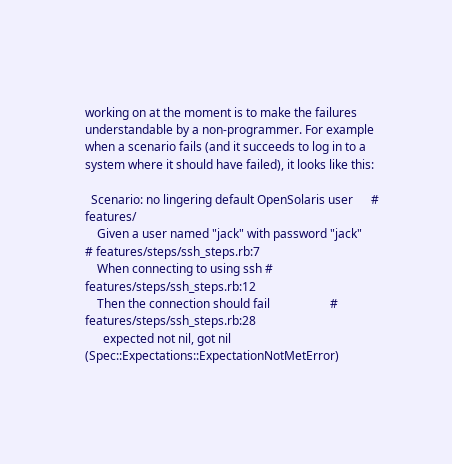working on at the moment is to make the failures understandable by a non-programmer. For example when a scenario fails (and it succeeds to log in to a system where it should have failed), it looks like this:

  Scenario: no lingering default OpenSolaris user      # features/
    Given a user named "jack" with password "jack"     # features/steps/ssh_steps.rb:7
    When connecting to using ssh # features/steps/ssh_steps.rb:12
    Then the connection should fail                    # features/steps/ssh_steps.rb:28
      expected not nil, got nil (Spec::Expectations::ExpectationNotMetError)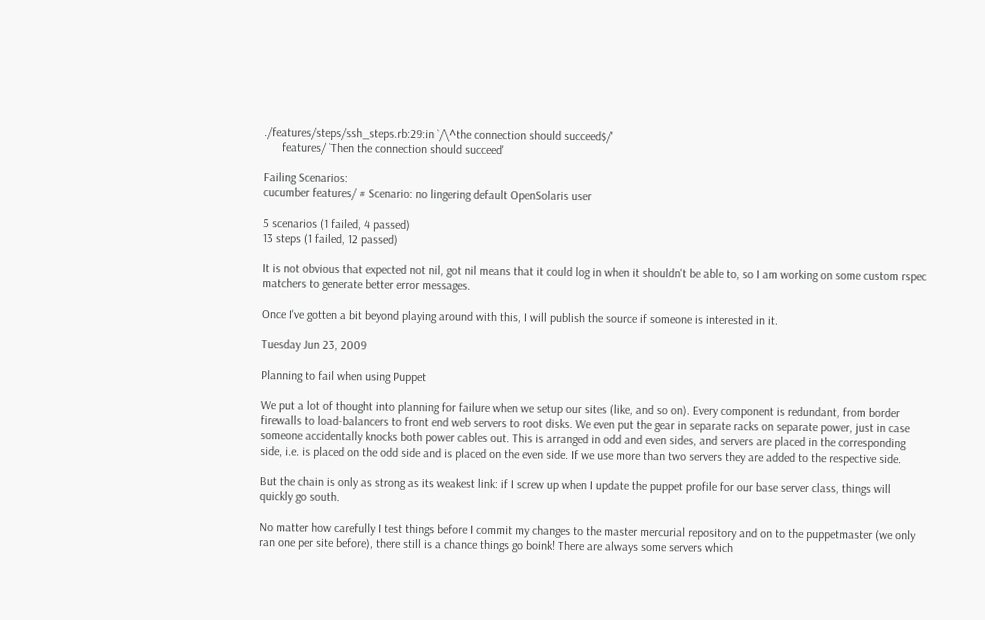./features/steps/ssh_steps.rb:29:in `/\^the connection should succeed$/'
      features/ `Then the connection should succeed'

Failing Scenarios:
cucumber features/ # Scenario: no lingering default OpenSolaris user

5 scenarios (1 failed, 4 passed)
13 steps (1 failed, 12 passed)

It is not obvious that expected not nil, got nil means that it could log in when it shouldn't be able to, so I am working on some custom rspec matchers to generate better error messages.

Once I've gotten a bit beyond playing around with this, I will publish the source if someone is interested in it.

Tuesday Jun 23, 2009

Planning to fail when using Puppet

We put a lot of thought into planning for failure when we setup our sites (like, and so on). Every component is redundant, from border firewalls to load-balancers to front end web servers to root disks. We even put the gear in separate racks on separate power, just in case someone accidentally knocks both power cables out. This is arranged in odd and even sides, and servers are placed in the corresponding side, i.e. is placed on the odd side and is placed on the even side. If we use more than two servers they are added to the respective side.

But the chain is only as strong as its weakest link: if I screw up when I update the puppet profile for our base server class, things will quickly go south.

No matter how carefully I test things before I commit my changes to the master mercurial repository and on to the puppetmaster (we only ran one per site before), there still is a chance things go boink! There are always some servers which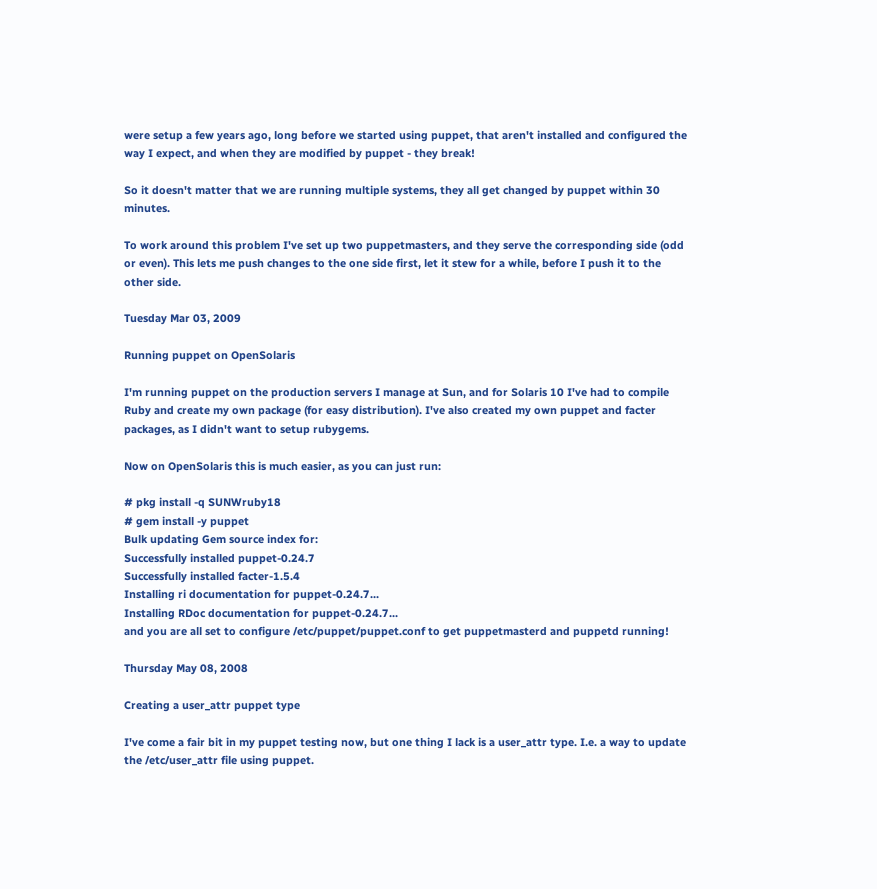were setup a few years ago, long before we started using puppet, that aren't installed and configured the way I expect, and when they are modified by puppet - they break!

So it doesn't matter that we are running multiple systems, they all get changed by puppet within 30 minutes.

To work around this problem I've set up two puppetmasters, and they serve the corresponding side (odd or even). This lets me push changes to the one side first, let it stew for a while, before I push it to the other side.

Tuesday Mar 03, 2009

Running puppet on OpenSolaris

I'm running puppet on the production servers I manage at Sun, and for Solaris 10 I've had to compile Ruby and create my own package (for easy distribution). I've also created my own puppet and facter packages, as I didn't want to setup rubygems.

Now on OpenSolaris this is much easier, as you can just run:

# pkg install -q SUNWruby18
# gem install -y puppet
Bulk updating Gem source index for:
Successfully installed puppet-0.24.7
Successfully installed facter-1.5.4
Installing ri documentation for puppet-0.24.7...
Installing RDoc documentation for puppet-0.24.7...
and you are all set to configure /etc/puppet/puppet.conf to get puppetmasterd and puppetd running!

Thursday May 08, 2008

Creating a user_attr puppet type

I've come a fair bit in my puppet testing now, but one thing I lack is a user_attr type. I.e. a way to update the /etc/user_attr file using puppet.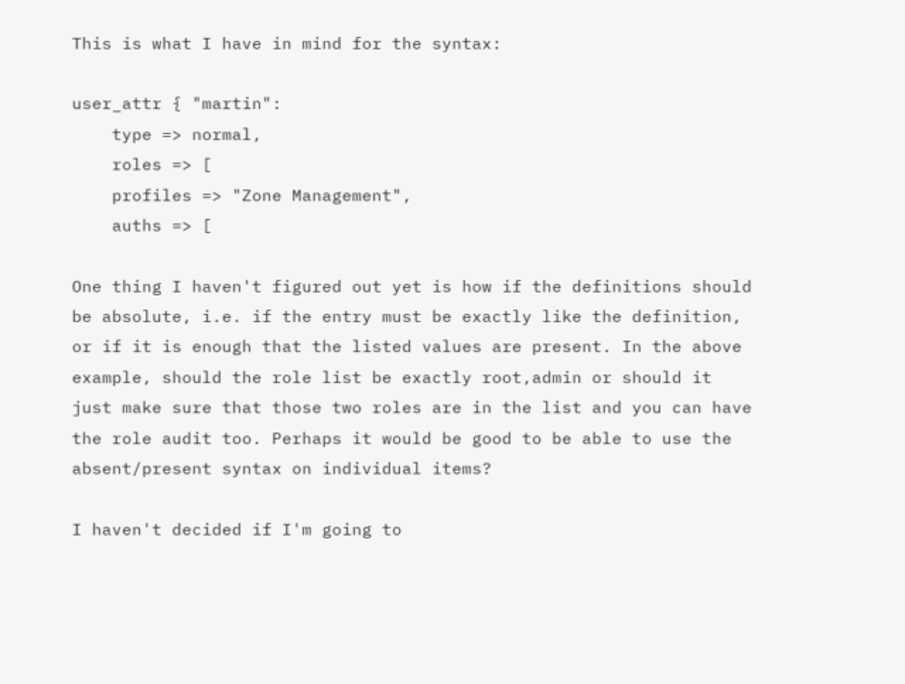This is what I have in mind for the syntax:

user_attr { "martin":
    type => normal,
    roles => [
    profiles => "Zone Management",
    auths => [

One thing I haven't figured out yet is how if the definitions should be absolute, i.e. if the entry must be exactly like the definition, or if it is enough that the listed values are present. In the above example, should the role list be exactly root,admin or should it just make sure that those two roles are in the list and you can have the role audit too. Perhaps it would be good to be able to use the absent/present syntax on individual items?

I haven't decided if I'm going to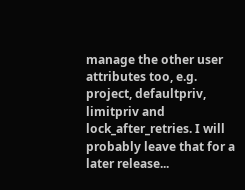manage the other user attributes too, e.g. project, defaultpriv, limitpriv and lock_after_retries. I will probably leave that for a later release...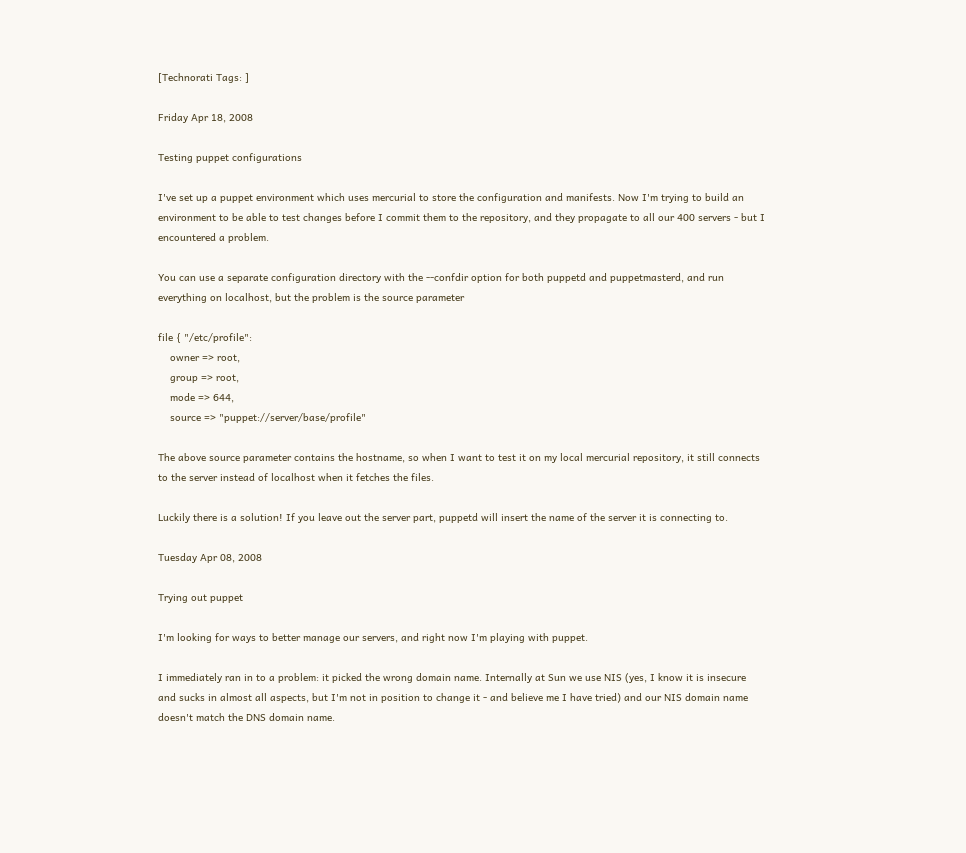[Technorati Tags: ]

Friday Apr 18, 2008

Testing puppet configurations

I've set up a puppet environment which uses mercurial to store the configuration and manifests. Now I'm trying to build an environment to be able to test changes before I commit them to the repository, and they propagate to all our 400 servers - but I encountered a problem.

You can use a separate configuration directory with the --confdir option for both puppetd and puppetmasterd, and run everything on localhost, but the problem is the source parameter

file { "/etc/profile":
    owner => root,
    group => root,
    mode => 644,
    source => "puppet://server/base/profile"

The above source parameter contains the hostname, so when I want to test it on my local mercurial repository, it still connects to the server instead of localhost when it fetches the files.

Luckily there is a solution! If you leave out the server part, puppetd will insert the name of the server it is connecting to.

Tuesday Apr 08, 2008

Trying out puppet

I'm looking for ways to better manage our servers, and right now I'm playing with puppet.

I immediately ran in to a problem: it picked the wrong domain name. Internally at Sun we use NIS (yes, I know it is insecure and sucks in almost all aspects, but I'm not in position to change it - and believe me I have tried) and our NIS domain name doesn't match the DNS domain name.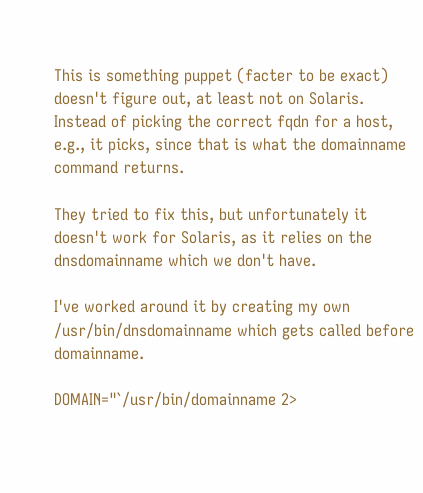This is something puppet (facter to be exact) doesn't figure out, at least not on Solaris. Instead of picking the correct fqdn for a host, e.g., it picks, since that is what the domainname command returns.

They tried to fix this, but unfortunately it doesn't work for Solaris, as it relies on the dnsdomainname which we don't have.

I've worked around it by creating my own /usr/bin/dnsdomainname which gets called before domainname.

DOMAIN="`/usr/bin/domainname 2>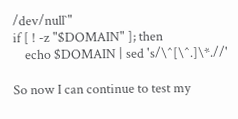/dev/null`"
if [ ! -z "$DOMAIN" ]; then
    echo $DOMAIN | sed 's/\^[\^.]\*.//'

So now I can continue to test my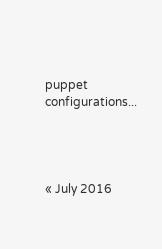puppet configurations...




« July 2016